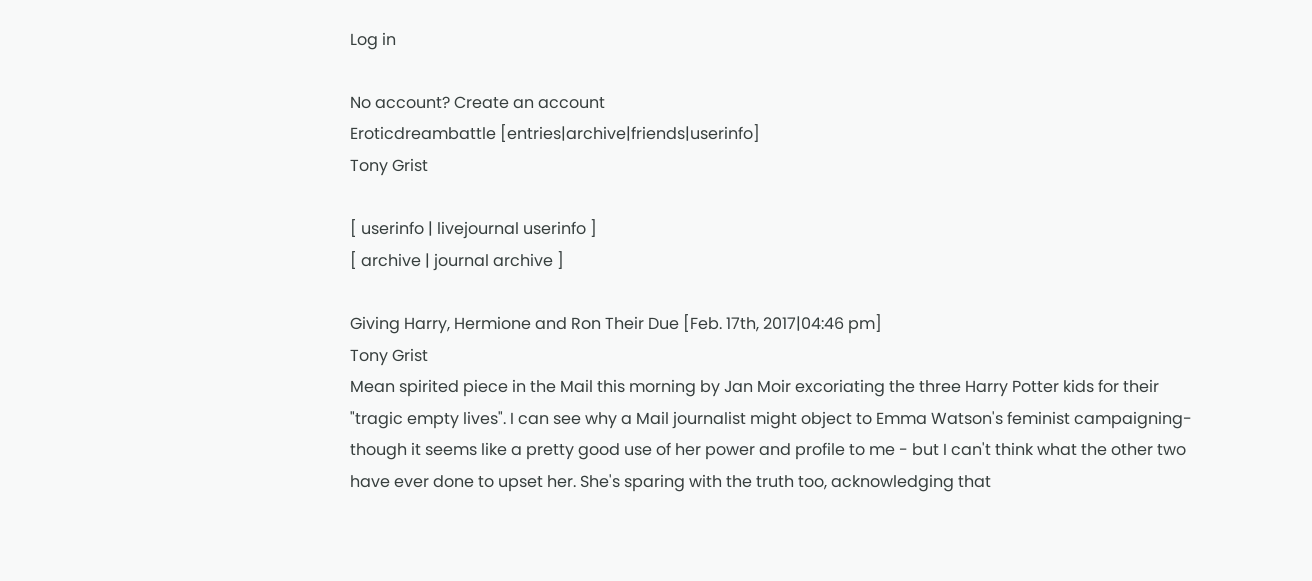Log in

No account? Create an account
Eroticdreambattle [entries|archive|friends|userinfo]
Tony Grist

[ userinfo | livejournal userinfo ]
[ archive | journal archive ]

Giving Harry, Hermione and Ron Their Due [Feb. 17th, 2017|04:46 pm]
Tony Grist
Mean spirited piece in the Mail this morning by Jan Moir excoriating the three Harry Potter kids for their "tragic empty lives". I can see why a Mail journalist might object to Emma Watson's feminist campaigning- though it seems like a pretty good use of her power and profile to me - but I can't think what the other two have ever done to upset her. She's sparing with the truth too, acknowledging that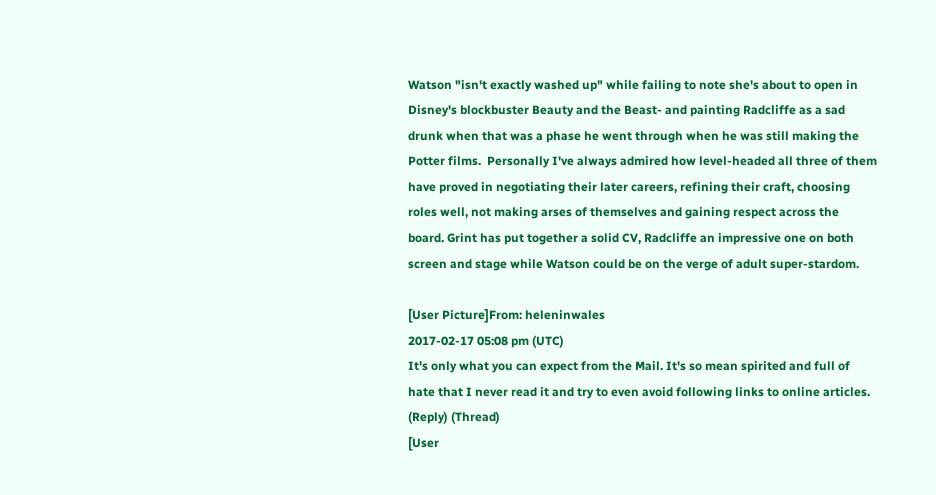Watson "isn't exactly washed up" while failing to note she's about to open in Disney's blockbuster Beauty and the Beast- and painting Radcliffe as a sad drunk when that was a phase he went through when he was still making the Potter films.  Personally I've always admired how level-headed all three of them have proved in negotiating their later careers, refining their craft, choosing roles well, not making arses of themselves and gaining respect across the board. Grint has put together a solid CV, Radcliffe an impressive one on both screen and stage while Watson could be on the verge of adult super-stardom.

[User Picture]From: heleninwales
2017-02-17 05:08 pm (UTC)
It's only what you can expect from the Mail. It's so mean spirited and full of hate that I never read it and try to even avoid following links to online articles.
(Reply) (Thread)
[User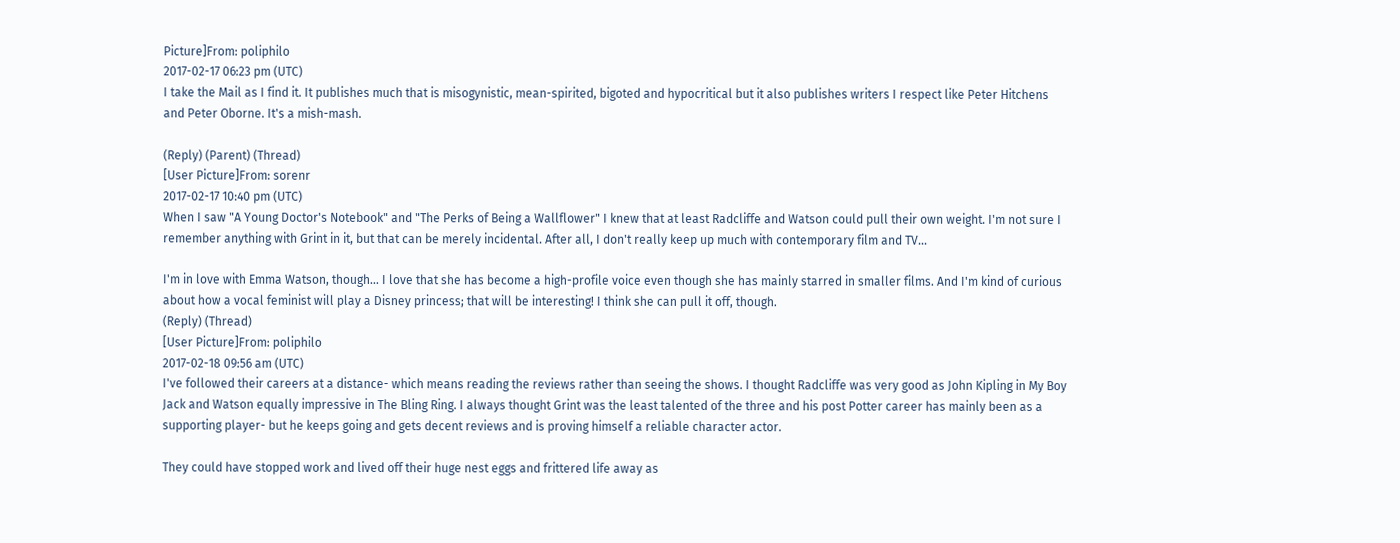Picture]From: poliphilo
2017-02-17 06:23 pm (UTC)
I take the Mail as I find it. It publishes much that is misogynistic, mean-spirited, bigoted and hypocritical but it also publishes writers I respect like Peter Hitchens and Peter Oborne. It's a mish-mash.

(Reply) (Parent) (Thread)
[User Picture]From: sorenr
2017-02-17 10:40 pm (UTC)
When I saw "A Young Doctor's Notebook" and "The Perks of Being a Wallflower" I knew that at least Radcliffe and Watson could pull their own weight. I'm not sure I remember anything with Grint in it, but that can be merely incidental. After all, I don't really keep up much with contemporary film and TV...

I'm in love with Emma Watson, though... I love that she has become a high-profile voice even though she has mainly starred in smaller films. And I'm kind of curious about how a vocal feminist will play a Disney princess; that will be interesting! I think she can pull it off, though.
(Reply) (Thread)
[User Picture]From: poliphilo
2017-02-18 09:56 am (UTC)
I've followed their careers at a distance- which means reading the reviews rather than seeing the shows. I thought Radcliffe was very good as John Kipling in My Boy Jack and Watson equally impressive in The Bling Ring. I always thought Grint was the least talented of the three and his post Potter career has mainly been as a supporting player- but he keeps going and gets decent reviews and is proving himself a reliable character actor.

They could have stopped work and lived off their huge nest eggs and frittered life away as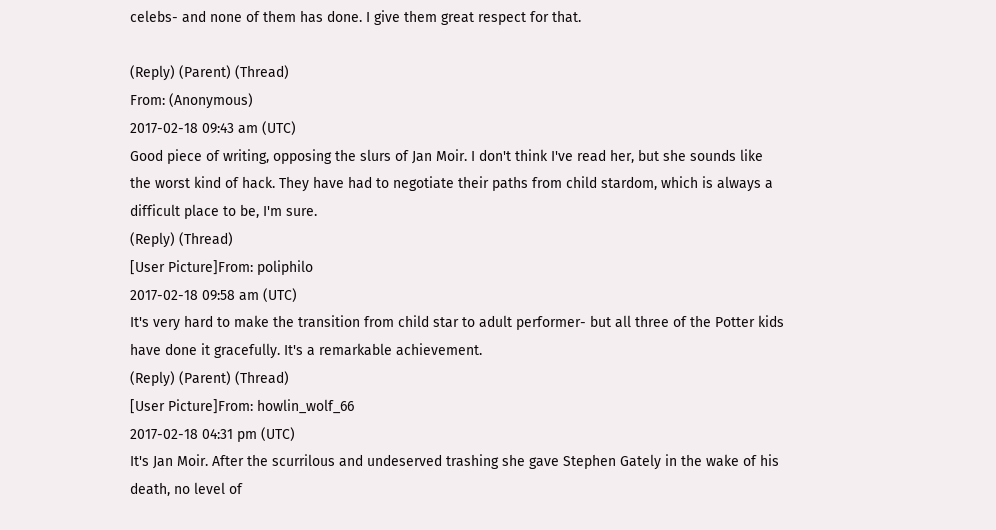celebs- and none of them has done. I give them great respect for that.

(Reply) (Parent) (Thread)
From: (Anonymous)
2017-02-18 09:43 am (UTC)
Good piece of writing, opposing the slurs of Jan Moir. I don't think I've read her, but she sounds like the worst kind of hack. They have had to negotiate their paths from child stardom, which is always a difficult place to be, I'm sure.
(Reply) (Thread)
[User Picture]From: poliphilo
2017-02-18 09:58 am (UTC)
It's very hard to make the transition from child star to adult performer- but all three of the Potter kids have done it gracefully. It's a remarkable achievement.
(Reply) (Parent) (Thread)
[User Picture]From: howlin_wolf_66
2017-02-18 04:31 pm (UTC)
It's Jan Moir. After the scurrilous and undeserved trashing she gave Stephen Gately in the wake of his death, no level of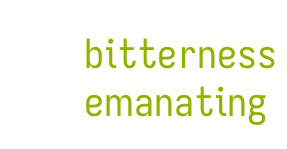bitterness emanating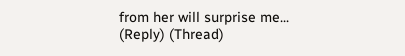from her will surprise me...
(Reply) (Thread)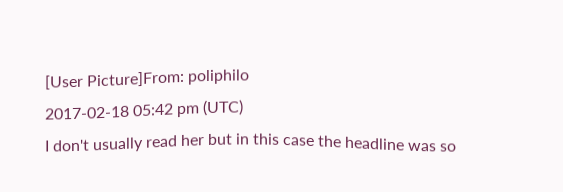[User Picture]From: poliphilo
2017-02-18 05:42 pm (UTC)
I don't usually read her but in this case the headline was so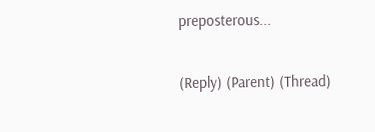preposterous...

(Reply) (Parent) (Thread)